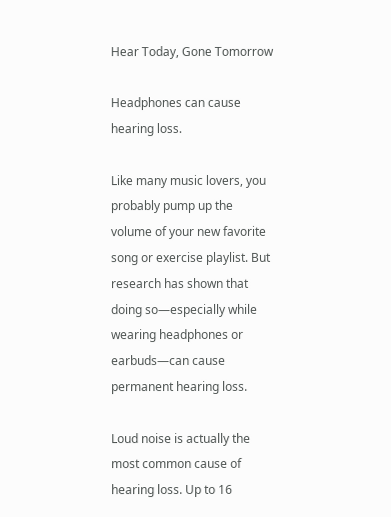Hear Today, Gone Tomorrow

Headphones can cause hearing loss.

Like many music lovers, you probably pump up the volume of your new favorite song or exercise playlist. But research has shown that doing so—especially while wearing headphones or earbuds—can cause permanent hearing loss.

Loud noise is actually the most common cause of hearing loss. Up to 16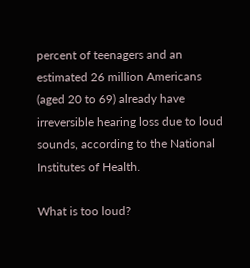percent of teenagers and an estimated 26 million Americans (aged 20 to 69) already have irreversible hearing loss due to loud sounds, according to the National Institutes of Health.

What is too loud?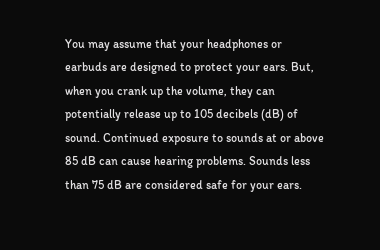You may assume that your headphones or earbuds are designed to protect your ears. But, when you crank up the volume, they can potentially release up to 105 decibels (dB) of sound. Continued exposure to sounds at or above 85 dB can cause hearing problems. Sounds less than 75 dB are considered safe for your ears.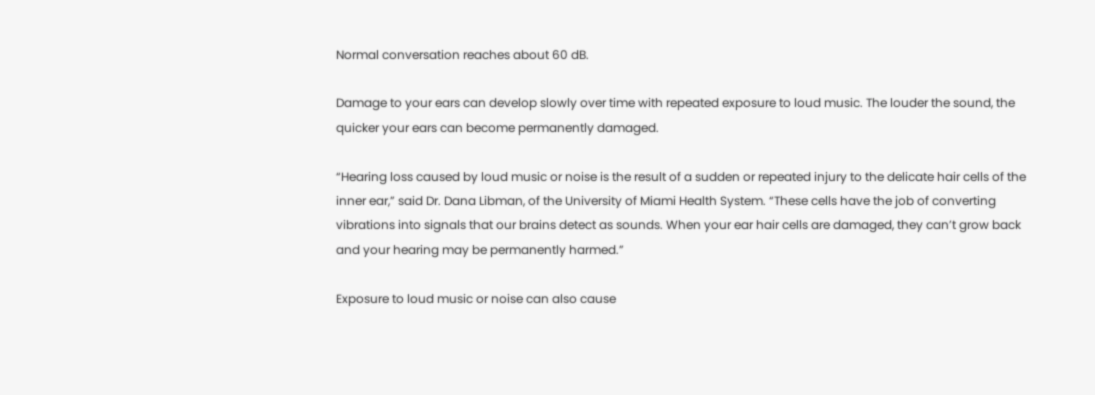Normal conversation reaches about 60 dB.

Damage to your ears can develop slowly over time with repeated exposure to loud music. The louder the sound, the quicker your ears can become permanently damaged.

“Hearing loss caused by loud music or noise is the result of a sudden or repeated injury to the delicate hair cells of the inner ear,” said Dr. Dana Libman, of the University of Miami Health System. “These cells have the job of converting vibrations into signals that our brains detect as sounds. When your ear hair cells are damaged, they can’t grow back and your hearing may be permanently harmed.”

Exposure to loud music or noise can also cause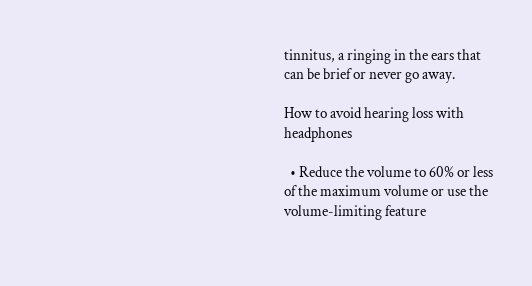tinnitus, a ringing in the ears that can be brief or never go away.

How to avoid hearing loss with headphones

  • Reduce the volume to 60% or less of the maximum volume or use the volume-limiting feature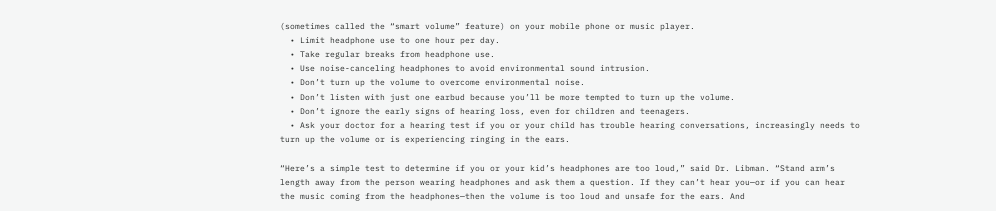(sometimes called the “smart volume” feature) on your mobile phone or music player.
  • Limit headphone use to one hour per day.
  • Take regular breaks from headphone use.
  • Use noise-canceling headphones to avoid environmental sound intrusion.
  • Don’t turn up the volume to overcome environmental noise.
  • Don’t listen with just one earbud because you’ll be more tempted to turn up the volume.
  • Don’t ignore the early signs of hearing loss, even for children and teenagers.
  • Ask your doctor for a hearing test if you or your child has trouble hearing conversations, increasingly needs to turn up the volume or is experiencing ringing in the ears.

“Here’s a simple test to determine if you or your kid’s headphones are too loud,” said Dr. Libman. “Stand arm’s length away from the person wearing headphones and ask them a question. If they can’t hear you—or if you can hear the music coming from the headphones—then the volume is too loud and unsafe for the ears. And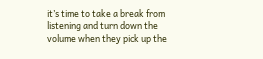it’s time to take a break from listening and turn down the volume when they pick up the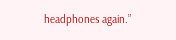headphones again.”